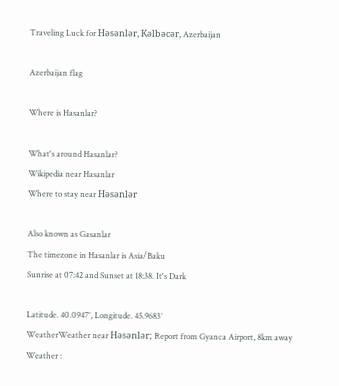Traveling Luck for Hǝsǝnlǝr, Kǝlbǝcǝr, Azerbaijan

Azerbaijan flag

Where is Hasanlar?

What's around Hasanlar?
Wikipedia near Hasanlar
Where to stay near Hǝsǝnlǝr

Also known as Gasanlar
The timezone in Hasanlar is Asia/Baku
Sunrise at 07:42 and Sunset at 18:38. It's Dark

Latitude. 40.0947°, Longitude. 45.9683°
WeatherWeather near Hǝsǝnlǝr; Report from Gyanca Airport, 8km away
Weather :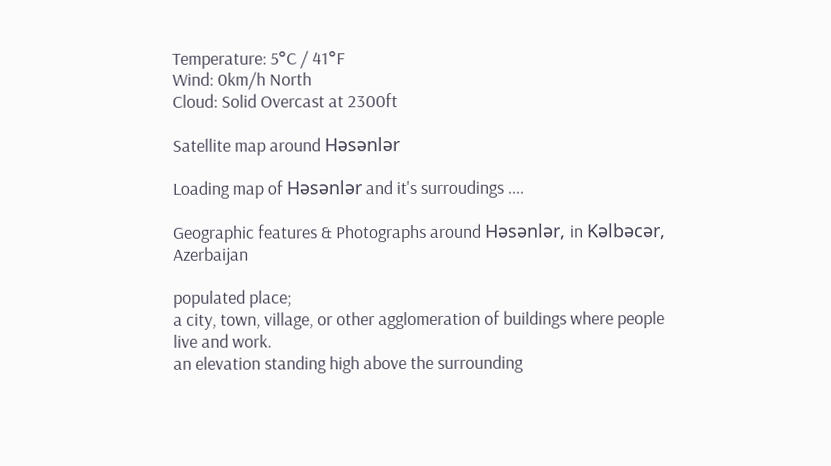Temperature: 5°C / 41°F
Wind: 0km/h North
Cloud: Solid Overcast at 2300ft

Satellite map around Hǝsǝnlǝr

Loading map of Hǝsǝnlǝr and it's surroudings ....

Geographic features & Photographs around Hǝsǝnlǝr, in Kǝlbǝcǝr, Azerbaijan

populated place;
a city, town, village, or other agglomeration of buildings where people live and work.
an elevation standing high above the surrounding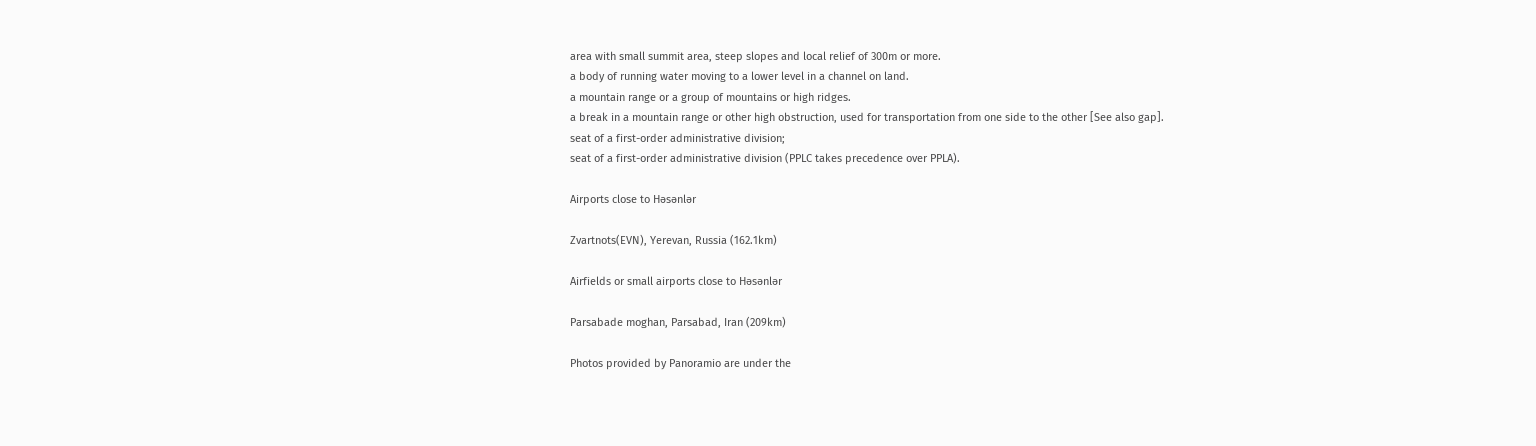area with small summit area, steep slopes and local relief of 300m or more.
a body of running water moving to a lower level in a channel on land.
a mountain range or a group of mountains or high ridges.
a break in a mountain range or other high obstruction, used for transportation from one side to the other [See also gap].
seat of a first-order administrative division;
seat of a first-order administrative division (PPLC takes precedence over PPLA).

Airports close to Hǝsǝnlǝr

Zvartnots(EVN), Yerevan, Russia (162.1km)

Airfields or small airports close to Hǝsǝnlǝr

Parsabade moghan, Parsabad, Iran (209km)

Photos provided by Panoramio are under the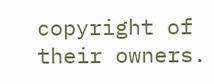copyright of their owners.